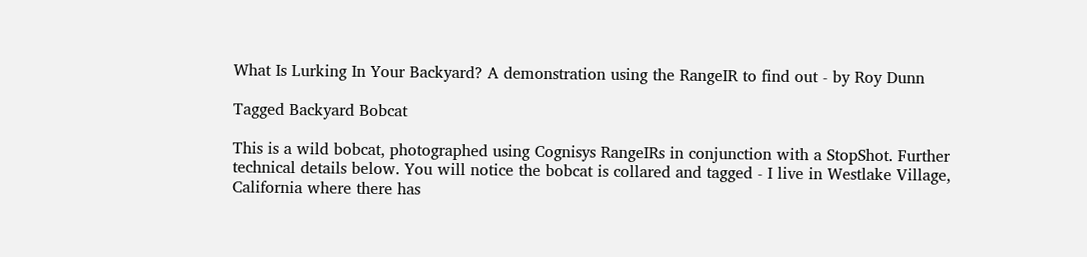What Is Lurking In Your Backyard? A demonstration using the RangeIR to find out - by Roy Dunn

Tagged Backyard Bobcat

This is a wild bobcat, photographed using Cognisys RangeIRs in conjunction with a StopShot. Further technical details below. You will notice the bobcat is collared and tagged - I live in Westlake Village, California where there has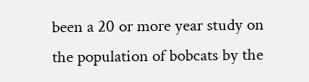been a 20 or more year study on the population of bobcats by the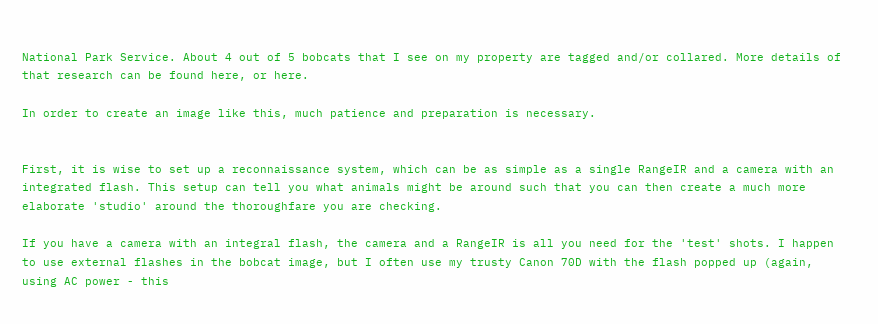National Park Service. About 4 out of 5 bobcats that I see on my property are tagged and/or collared. More details of that research can be found here, or here.

In order to create an image like this, much patience and preparation is necessary.


First, it is wise to set up a reconnaissance system, which can be as simple as a single RangeIR and a camera with an integrated flash. This setup can tell you what animals might be around such that you can then create a much more elaborate 'studio' around the thoroughfare you are checking.

If you have a camera with an integral flash, the camera and a RangeIR is all you need for the 'test' shots. I happen to use external flashes in the bobcat image, but I often use my trusty Canon 70D with the flash popped up (again, using AC power - this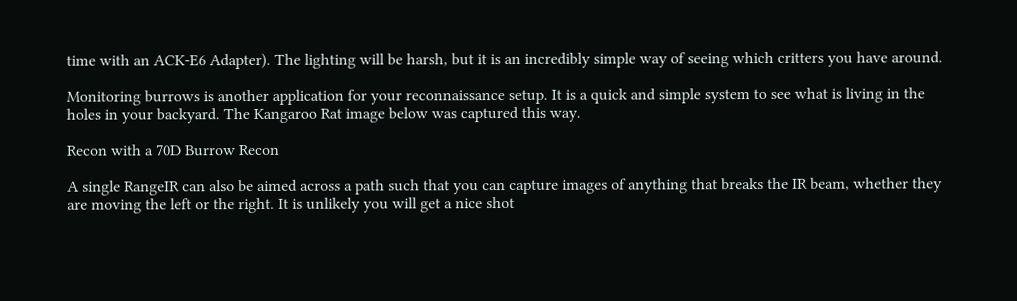time with an ACK-E6 Adapter). The lighting will be harsh, but it is an incredibly simple way of seeing which critters you have around.

Monitoring burrows is another application for your reconnaissance setup. It is a quick and simple system to see what is living in the holes in your backyard. The Kangaroo Rat image below was captured this way.

Recon with a 70D Burrow Recon

A single RangeIR can also be aimed across a path such that you can capture images of anything that breaks the IR beam, whether they are moving the left or the right. It is unlikely you will get a nice shot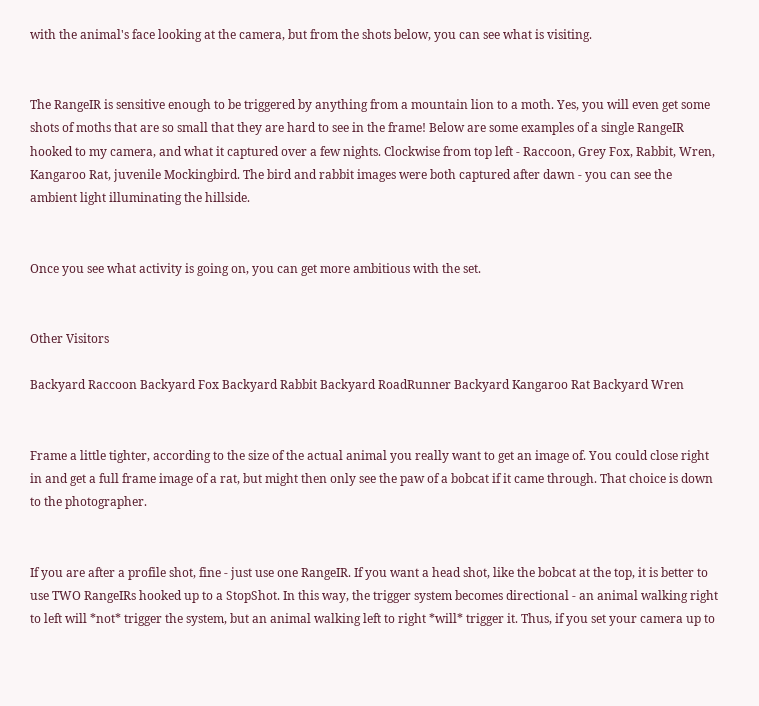with the animal's face looking at the camera, but from the shots below, you can see what is visiting.


The RangeIR is sensitive enough to be triggered by anything from a mountain lion to a moth. Yes, you will even get some shots of moths that are so small that they are hard to see in the frame! Below are some examples of a single RangeIR hooked to my camera, and what it captured over a few nights. Clockwise from top left - Raccoon, Grey Fox, Rabbit, Wren, Kangaroo Rat, juvenile Mockingbird. The bird and rabbit images were both captured after dawn - you can see the ambient light illuminating the hillside.


Once you see what activity is going on, you can get more ambitious with the set.


Other Visitors

Backyard Raccoon Backyard Fox Backyard Rabbit Backyard RoadRunner Backyard Kangaroo Rat Backyard Wren


Frame a little tighter, according to the size of the actual animal you really want to get an image of. You could close right in and get a full frame image of a rat, but might then only see the paw of a bobcat if it came through. That choice is down to the photographer.


If you are after a profile shot, fine - just use one RangeIR. If you want a head shot, like the bobcat at the top, it is better to use TWO RangeIRs hooked up to a StopShot. In this way, the trigger system becomes directional - an animal walking right to left will *not* trigger the system, but an animal walking left to right *will* trigger it. Thus, if you set your camera up to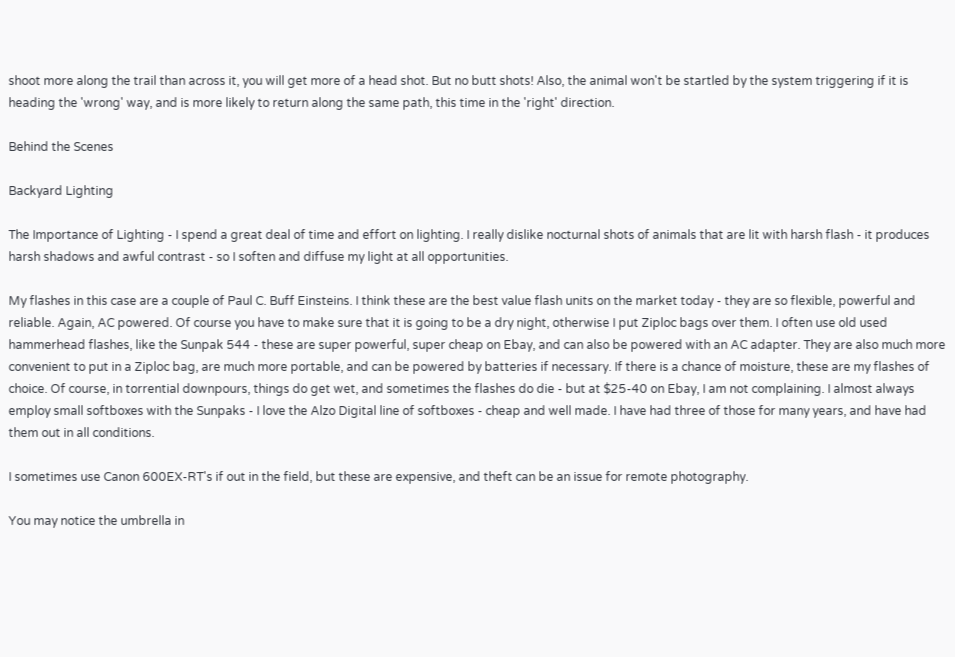shoot more along the trail than across it, you will get more of a head shot. But no butt shots! Also, the animal won't be startled by the system triggering if it is heading the 'wrong' way, and is more likely to return along the same path, this time in the 'right' direction.

Behind the Scenes

Backyard Lighting

The Importance of Lighting - I spend a great deal of time and effort on lighting. I really dislike nocturnal shots of animals that are lit with harsh flash - it produces harsh shadows and awful contrast - so I soften and diffuse my light at all opportunities.

My flashes in this case are a couple of Paul C. Buff Einsteins. I think these are the best value flash units on the market today - they are so flexible, powerful and reliable. Again, AC powered. Of course you have to make sure that it is going to be a dry night, otherwise I put Ziploc bags over them. I often use old used hammerhead flashes, like the Sunpak 544 - these are super powerful, super cheap on Ebay, and can also be powered with an AC adapter. They are also much more convenient to put in a Ziploc bag, are much more portable, and can be powered by batteries if necessary. If there is a chance of moisture, these are my flashes of choice. Of course, in torrential downpours, things do get wet, and sometimes the flashes do die - but at $25-40 on Ebay, I am not complaining. I almost always employ small softboxes with the Sunpaks - I love the Alzo Digital line of softboxes - cheap and well made. I have had three of those for many years, and have had them out in all conditions.

I sometimes use Canon 600EX-RT's if out in the field, but these are expensive, and theft can be an issue for remote photography.

You may notice the umbrella in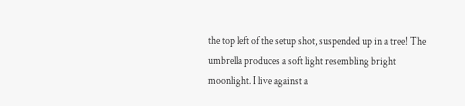the top left of the setup shot, suspended up in a tree! The umbrella produces a soft light resembling bright moonlight. I live against a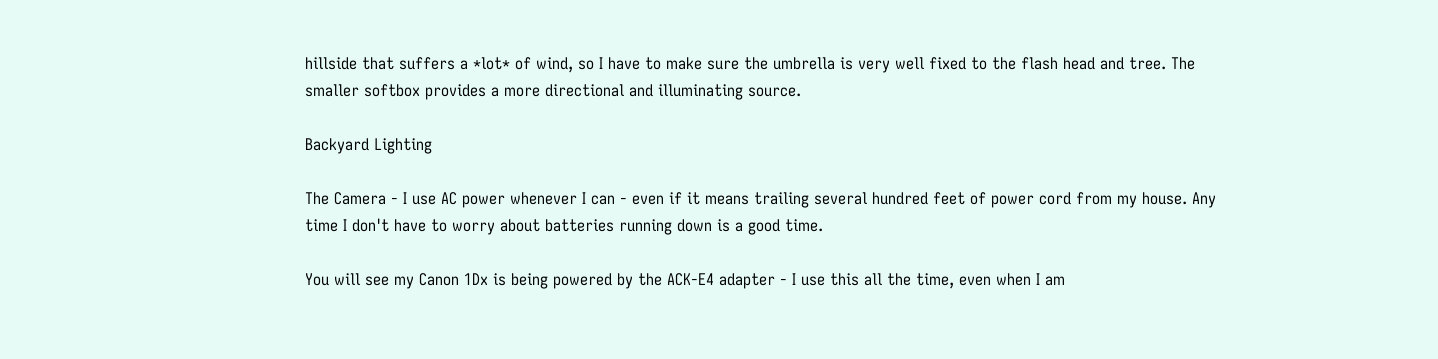hillside that suffers a *lot* of wind, so I have to make sure the umbrella is very well fixed to the flash head and tree. The smaller softbox provides a more directional and illuminating source.

Backyard Lighting

The Camera - I use AC power whenever I can - even if it means trailing several hundred feet of power cord from my house. Any time I don't have to worry about batteries running down is a good time.

You will see my Canon 1Dx is being powered by the ACK-E4 adapter - I use this all the time, even when I am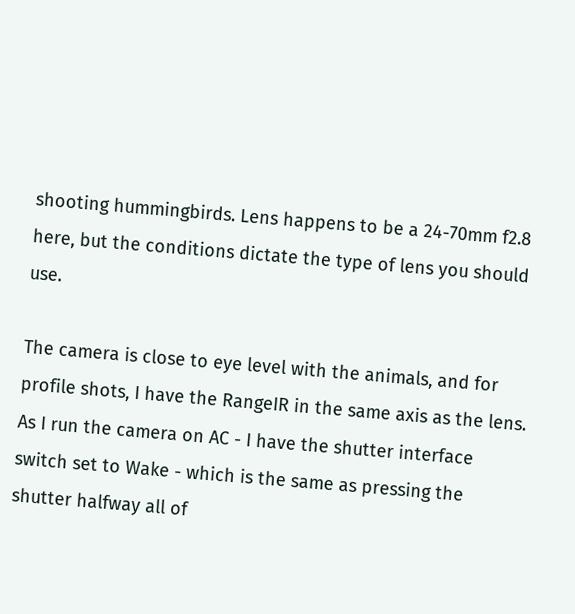shooting hummingbirds. Lens happens to be a 24-70mm f2.8 here, but the conditions dictate the type of lens you should use.

The camera is close to eye level with the animals, and for profile shots, I have the RangeIR in the same axis as the lens. As I run the camera on AC - I have the shutter interface switch set to Wake - which is the same as pressing the shutter halfway all of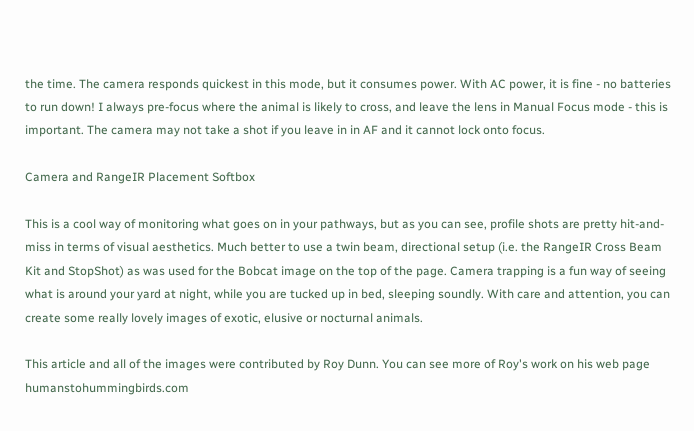the time. The camera responds quickest in this mode, but it consumes power. With AC power, it is fine - no batteries to run down! I always pre-focus where the animal is likely to cross, and leave the lens in Manual Focus mode - this is important. The camera may not take a shot if you leave in in AF and it cannot lock onto focus.

Camera and RangeIR Placement Softbox

This is a cool way of monitoring what goes on in your pathways, but as you can see, profile shots are pretty hit-and-miss in terms of visual aesthetics. Much better to use a twin beam, directional setup (i.e. the RangeIR Cross Beam Kit and StopShot) as was used for the Bobcat image on the top of the page. Camera trapping is a fun way of seeing what is around your yard at night, while you are tucked up in bed, sleeping soundly. With care and attention, you can create some really lovely images of exotic, elusive or nocturnal animals.

This article and all of the images were contributed by Roy Dunn. You can see more of Roy's work on his web page humanstohummingbirds.com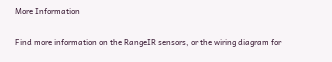More Information

Find more information on the RangeIR sensors, or the wiring diagram for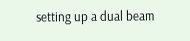setting up a dual beam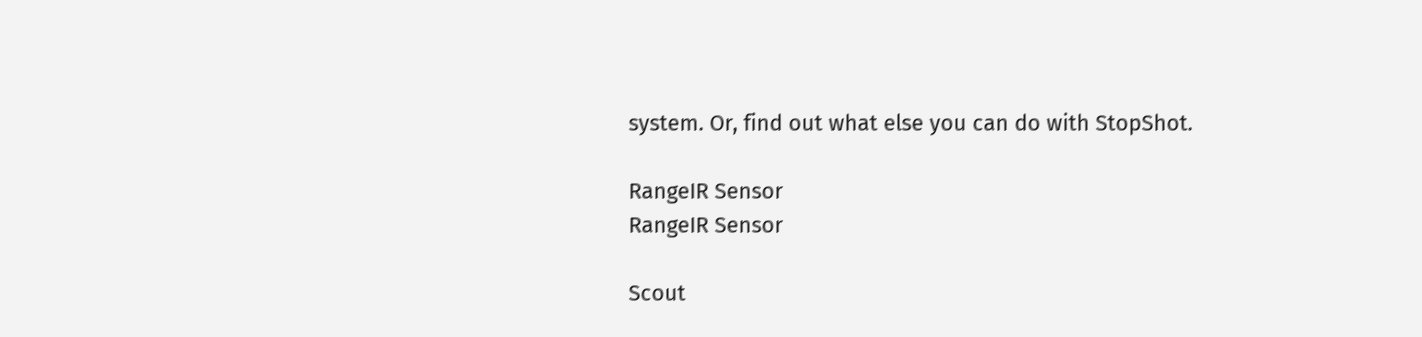system. Or, find out what else you can do with StopShot.

RangeIR Sensor
RangeIR Sensor

Scout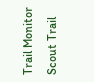Trail Monitor
Scout Trail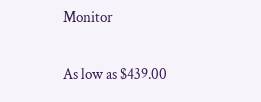Monitor

As low as $439.00